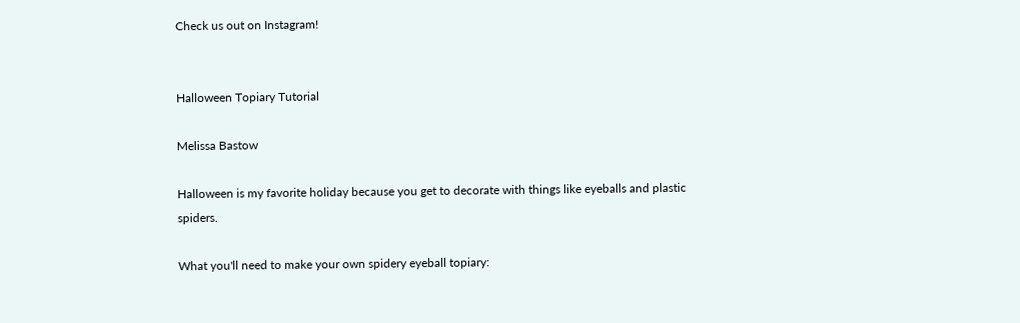Check us out on Instagram!


Halloween Topiary Tutorial

Melissa Bastow

Halloween is my favorite holiday because you get to decorate with things like eyeballs and plastic spiders.

What you'll need to make your own spidery eyeball topiary: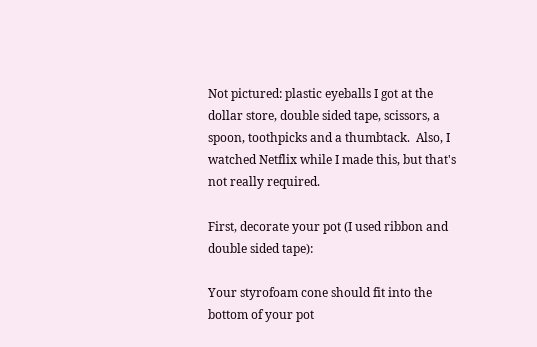Not pictured: plastic eyeballs I got at the dollar store, double sided tape, scissors, a spoon, toothpicks and a thumbtack.  Also, I watched Netflix while I made this, but that's not really required.

First, decorate your pot (I used ribbon and double sided tape):

Your styrofoam cone should fit into the bottom of your pot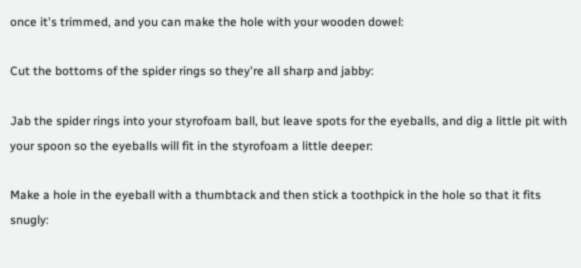once it's trimmed, and you can make the hole with your wooden dowel:

Cut the bottoms of the spider rings so they're all sharp and jabby:

Jab the spider rings into your styrofoam ball, but leave spots for the eyeballs, and dig a little pit with your spoon so the eyeballs will fit in the styrofoam a little deeper:

Make a hole in the eyeball with a thumbtack and then stick a toothpick in the hole so that it fits snugly: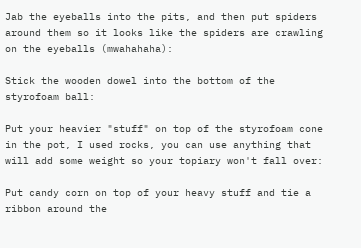Jab the eyeballs into the pits, and then put spiders around them so it looks like the spiders are crawling on the eyeballs (mwahahaha):

Stick the wooden dowel into the bottom of the styrofoam ball:

Put your heavier "stuff" on top of the styrofoam cone in the pot, I used rocks, you can use anything that will add some weight so your topiary won't fall over:

Put candy corn on top of your heavy stuff and tie a ribbon around the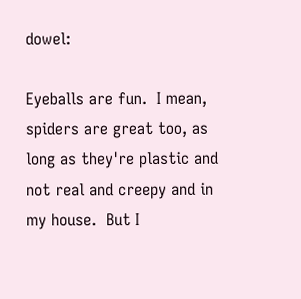dowel:

Eyeballs are fun.  I mean, spiders are great too, as long as they're plastic and not real and creepy and in my house.  But I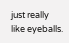just really like eyeballs.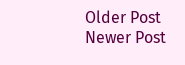Older Post Newer Post